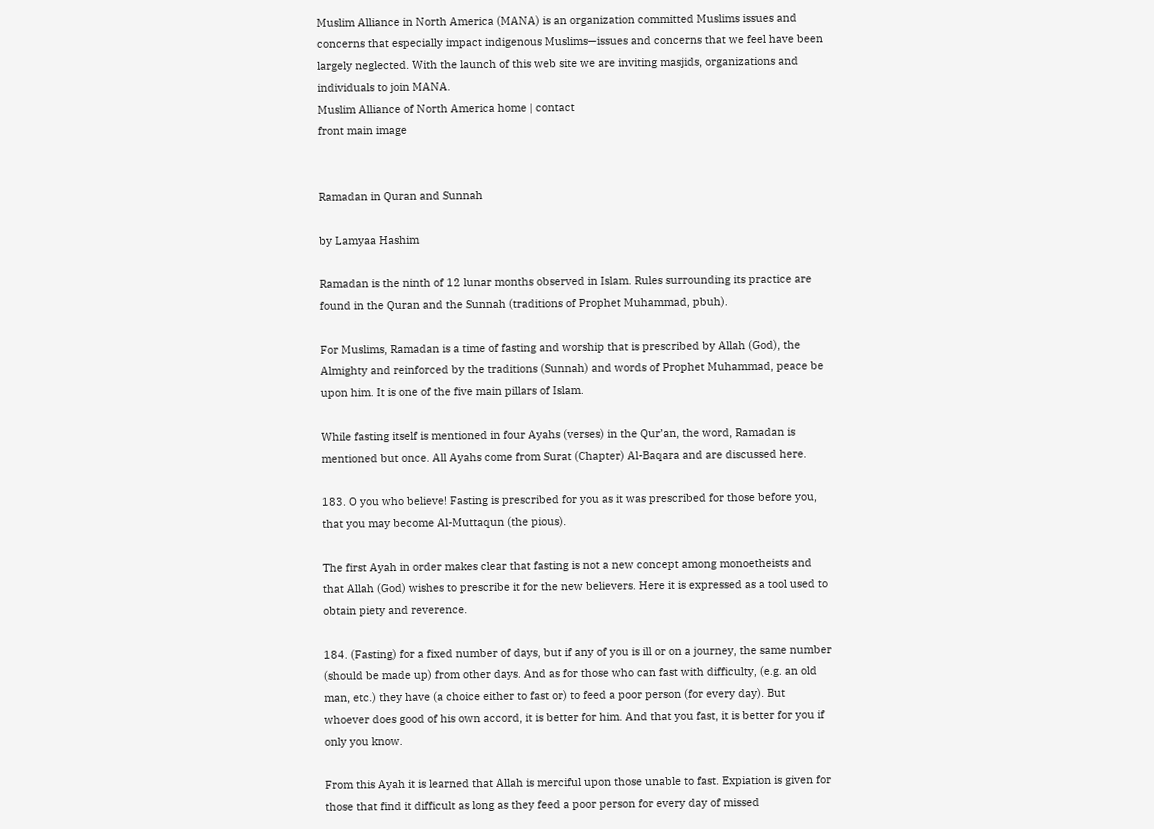Muslim Alliance in North America (MANA) is an organization committed Muslims issues and concerns that especially impact indigenous Muslims—issues and concerns that we feel have been largely neglected. With the launch of this web site we are inviting masjids, organizations and individuals to join MANA.
Muslim Alliance of North America home | contact
front main image


Ramadan in Quran and Sunnah

by Lamyaa Hashim

Ramadan is the ninth of 12 lunar months observed in Islam. Rules surrounding its practice are found in the Quran and the Sunnah (traditions of Prophet Muhammad, pbuh).

For Muslims, Ramadan is a time of fasting and worship that is prescribed by Allah (God), the Almighty and reinforced by the traditions (Sunnah) and words of Prophet Muhammad, peace be upon him. It is one of the five main pillars of Islam.

While fasting itself is mentioned in four Ayahs (verses) in the Qur’an, the word, Ramadan is mentioned but once. All Ayahs come from Surat (Chapter) Al-Baqara and are discussed here.

183. O you who believe! Fasting is prescribed for you as it was prescribed for those before you, that you may become Al-Muttaqun (the pious).

The first Ayah in order makes clear that fasting is not a new concept among monoetheists and that Allah (God) wishes to prescribe it for the new believers. Here it is expressed as a tool used to obtain piety and reverence.

184. (Fasting) for a fixed number of days, but if any of you is ill or on a journey, the same number (should be made up) from other days. And as for those who can fast with difficulty, (e.g. an old man, etc.) they have (a choice either to fast or) to feed a poor person (for every day). But whoever does good of his own accord, it is better for him. And that you fast, it is better for you if only you know.

From this Ayah it is learned that Allah is merciful upon those unable to fast. Expiation is given for those that find it difficult as long as they feed a poor person for every day of missed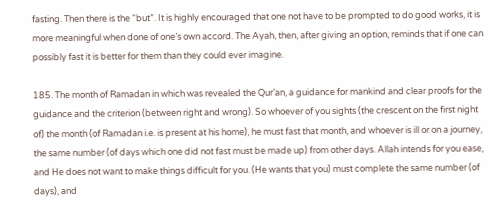fasting. Then there is the “but”. It is highly encouraged that one not have to be prompted to do good works, it is more meaningful when done of one’s own accord. The Ayah, then, after giving an option, reminds that if one can possibly fast it is better for them than they could ever imagine.

185. The month of Ramadan in which was revealed the Qur’an, a guidance for mankind and clear proofs for the guidance and the criterion (between right and wrong). So whoever of you sights (the crescent on the first night of) the month (of Ramadan i.e. is present at his home), he must fast that month, and whoever is ill or on a journey, the same number (of days which one did not fast must be made up) from other days. Allah intends for you ease, and He does not want to make things difficult for you. (He wants that you) must complete the same number (of days), and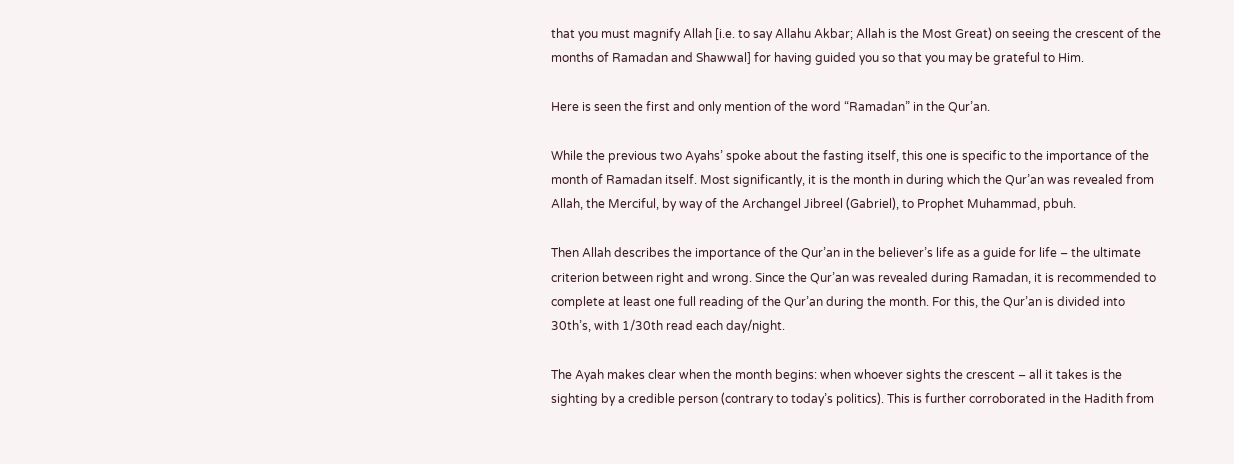that you must magnify Allah [i.e. to say Allahu Akbar; Allah is the Most Great) on seeing the crescent of the months of Ramadan and Shawwal] for having guided you so that you may be grateful to Him.

Here is seen the first and only mention of the word “Ramadan” in the Qur’an.

While the previous two Ayahs’ spoke about the fasting itself, this one is specific to the importance of the month of Ramadan itself. Most significantly, it is the month in during which the Qur’an was revealed from Allah, the Merciful, by way of the Archangel Jibreel (Gabriel), to Prophet Muhammad, pbuh.

Then Allah describes the importance of the Qur’an in the believer’s life as a guide for life – the ultimate criterion between right and wrong. Since the Qur’an was revealed during Ramadan, it is recommended to complete at least one full reading of the Qur’an during the month. For this, the Qur’an is divided into 30th’s, with 1/30th read each day/night.

The Ayah makes clear when the month begins: when whoever sights the crescent – all it takes is the sighting by a credible person (contrary to today’s politics). This is further corroborated in the Hadith from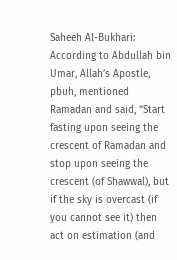Saheeh Al-Bukhari: According to Abdullah bin Umar, Allah’s Apostle, pbuh, mentioned Ramadan and said, “Start fasting upon seeing the crescent of Ramadan and stop upon seeing the crescent (of Shawwal), but if the sky is overcast (if you cannot see it) then act on estimation (and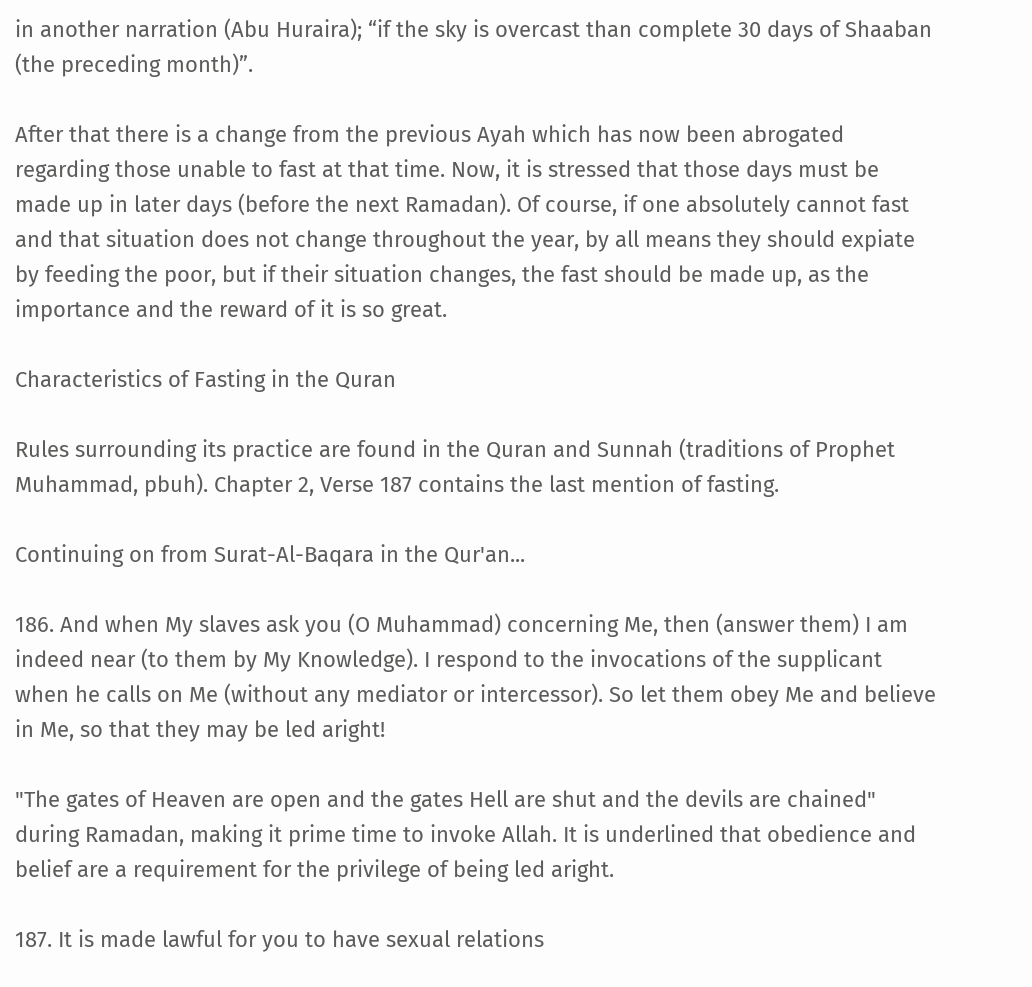in another narration (Abu Huraira); “if the sky is overcast than complete 30 days of Shaaban (the preceding month)”.

After that there is a change from the previous Ayah which has now been abrogated regarding those unable to fast at that time. Now, it is stressed that those days must be made up in later days (before the next Ramadan). Of course, if one absolutely cannot fast and that situation does not change throughout the year, by all means they should expiate by feeding the poor, but if their situation changes, the fast should be made up, as the importance and the reward of it is so great.

Characteristics of Fasting in the Quran

Rules surrounding its practice are found in the Quran and Sunnah (traditions of Prophet Muhammad, pbuh). Chapter 2, Verse 187 contains the last mention of fasting.

Continuing on from Surat-Al-Baqara in the Qur'an...

186. And when My slaves ask you (O Muhammad) concerning Me, then (answer them) I am indeed near (to them by My Knowledge). I respond to the invocations of the supplicant when he calls on Me (without any mediator or intercessor). So let them obey Me and believe in Me, so that they may be led aright!

"The gates of Heaven are open and the gates Hell are shut and the devils are chained" during Ramadan, making it prime time to invoke Allah. It is underlined that obedience and belief are a requirement for the privilege of being led aright.

187. It is made lawful for you to have sexual relations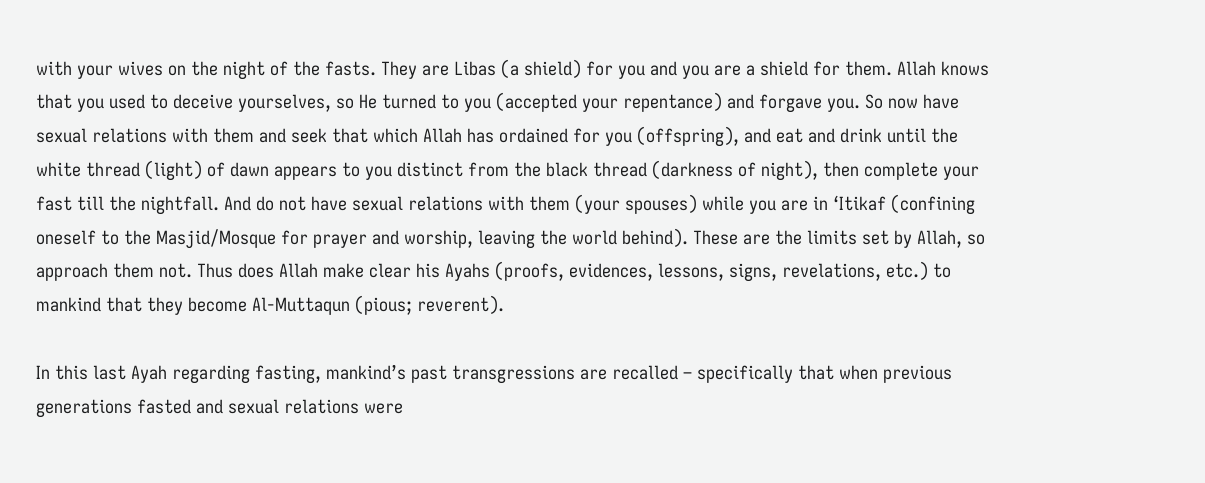with your wives on the night of the fasts. They are Libas (a shield) for you and you are a shield for them. Allah knows that you used to deceive yourselves, so He turned to you (accepted your repentance) and forgave you. So now have sexual relations with them and seek that which Allah has ordained for you (offspring), and eat and drink until the white thread (light) of dawn appears to you distinct from the black thread (darkness of night), then complete your fast till the nightfall. And do not have sexual relations with them (your spouses) while you are in ‘Itikaf (confining oneself to the Masjid/Mosque for prayer and worship, leaving the world behind). These are the limits set by Allah, so approach them not. Thus does Allah make clear his Ayahs (proofs, evidences, lessons, signs, revelations, etc.) to mankind that they become Al-Muttaqun (pious; reverent).

In this last Ayah regarding fasting, mankind’s past transgressions are recalled – specifically that when previous generations fasted and sexual relations were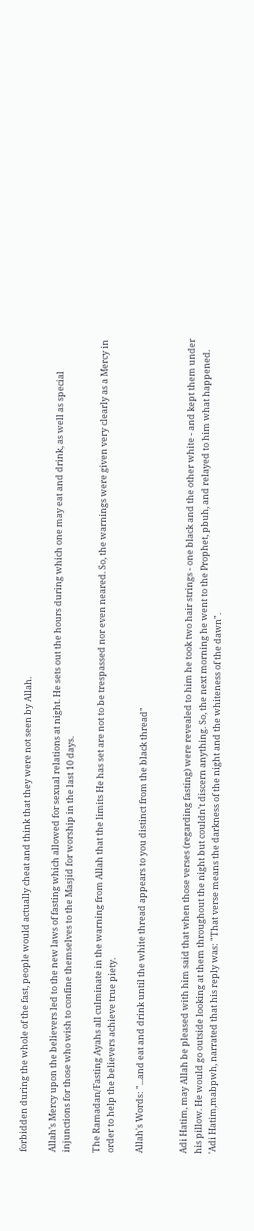forbidden during the whole of the fast, people would actually cheat and think that they were not seen by Allah.

Allah’s Mercy upon the believers led to the new laws of fasting which allowed for sexual relations at night. He sets out the hours during which one may eat and drink, as well as special injunctions for those who wish to confine themselves to the Masjid for worship in the last 10 days.

The Ramadan/Fasting Ayahs all culminate in the warning from Allah that the limits He has set are not to be trespassed nor even neared. So, the warnings were given very clearly as a Mercy in order to help the believers achieve true piety.

Allah's Words: "...and eat and drink until the white thread appears to you distinct from the black thread"


Adi Hatim, may Allah be pleased with him said that when those verses (regarding fasting) were revealed to him he took two hair strings - one black and the other white - and kept them under his pillow. He would go outside looking at them throughout the night but couldn't discern anything. So, the next morning he went to the Prophet, pbuh, and relayed to him what happened. 'Adi Hatim,mabpwh, narrated that his reply was: "That verse means the darkness of the night and the whiteness of the dawn".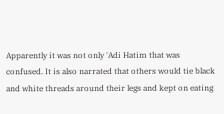Apparently it was not only 'Adi Hatim that was confused. It is also narrated that others would tie black and white threads around their legs and kept on eating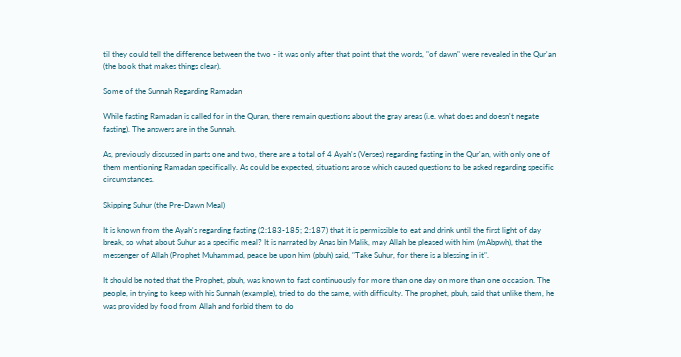til they could tell the difference between the two - it was only after that point that the words, "of dawn" were revealed in the Qur'an (the book that makes things clear).

Some of the Sunnah Regarding Ramadan

While fasting Ramadan is called for in the Quran, there remain questions about the gray areas (i.e. what does and doesn't negate fasting). The answers are in the Sunnah.

As, previously discussed in parts one and two, there are a total of 4 Ayah's (Verses) regarding fasting in the Qur'an, with only one of them mentioning Ramadan specifically. As could be expected, situations arose which caused questions to be asked regarding specific circumstances.

Skipping Suhur (the Pre-Dawn Meal)

It is known from the Ayah's regarding fasting (2:183-185; 2:187) that it is permissible to eat and drink until the first light of day break, so what about Suhur as a specific meal? It is narrated by Anas bin Malik, may Allah be pleased with him (mAbpwh), that the messenger of Allah (Prophet Muhammad, peace be upon him (pbuh) said, "Take Suhur, for there is a blessing in it".

It should be noted that the Prophet, pbuh, was known to fast continuously for more than one day on more than one occasion. The people, in trying to keep with his Sunnah (example), tried to do the same, with difficulty. The prophet, pbuh, said that unlike them, he was provided by food from Allah and forbid them to do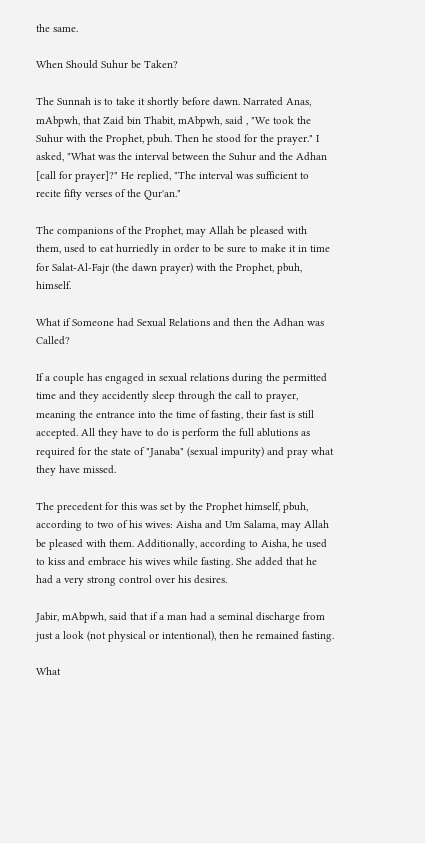the same.

When Should Suhur be Taken?

The Sunnah is to take it shortly before dawn. Narrated Anas, mAbpwh, that Zaid bin Thabit, mAbpwh, said , "We took the Suhur with the Prophet, pbuh. Then he stood for the prayer." I asked, "What was the interval between the Suhur and the Adhan [call for prayer]?" He replied, "The interval was sufficient to recite fifty verses of the Qur'an."

The companions of the Prophet, may Allah be pleased with them, used to eat hurriedly in order to be sure to make it in time for Salat-Al-Fajr (the dawn prayer) with the Prophet, pbuh, himself.

What if Someone had Sexual Relations and then the Adhan was Called?

If a couple has engaged in sexual relations during the permitted time and they accidently sleep through the call to prayer, meaning the entrance into the time of fasting, their fast is still accepted. All they have to do is perform the full ablutions as required for the state of "Janaba" (sexual impurity) and pray what they have missed.

The precedent for this was set by the Prophet himself, pbuh, according to two of his wives: Aisha and Um Salama, may Allah be pleased with them. Additionally, according to Aisha, he used to kiss and embrace his wives while fasting. She added that he had a very strong control over his desires.

Jabir, mAbpwh, said that if a man had a seminal discharge from just a look (not physical or intentional), then he remained fasting.

What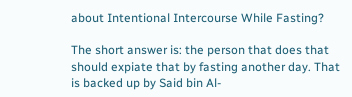about Intentional Intercourse While Fasting?

The short answer is: the person that does that should expiate that by fasting another day. That is backed up by Said bin Al-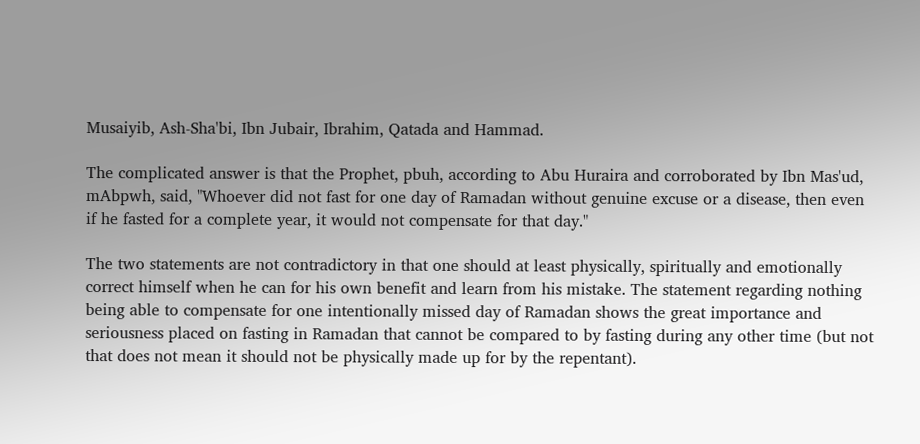Musaiyib, Ash-Sha'bi, Ibn Jubair, Ibrahim, Qatada and Hammad.

The complicated answer is that the Prophet, pbuh, according to Abu Huraira and corroborated by Ibn Mas'ud, mAbpwh, said, "Whoever did not fast for one day of Ramadan without genuine excuse or a disease, then even if he fasted for a complete year, it would not compensate for that day."

The two statements are not contradictory in that one should at least physically, spiritually and emotionally correct himself when he can for his own benefit and learn from his mistake. The statement regarding nothing being able to compensate for one intentionally missed day of Ramadan shows the great importance and seriousness placed on fasting in Ramadan that cannot be compared to by fasting during any other time (but not that does not mean it should not be physically made up for by the repentant).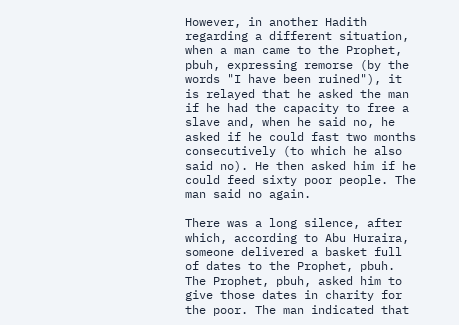However, in another Hadith regarding a different situation, when a man came to the Prophet, pbuh, expressing remorse (by the words "I have been ruined"), it is relayed that he asked the man if he had the capacity to free a slave and, when he said no, he asked if he could fast two months consecutively (to which he also said no). He then asked him if he could feed sixty poor people. The man said no again.

There was a long silence, after which, according to Abu Huraira, someone delivered a basket full of dates to the Prophet, pbuh. The Prophet, pbuh, asked him to give those dates in charity for the poor. The man indicated that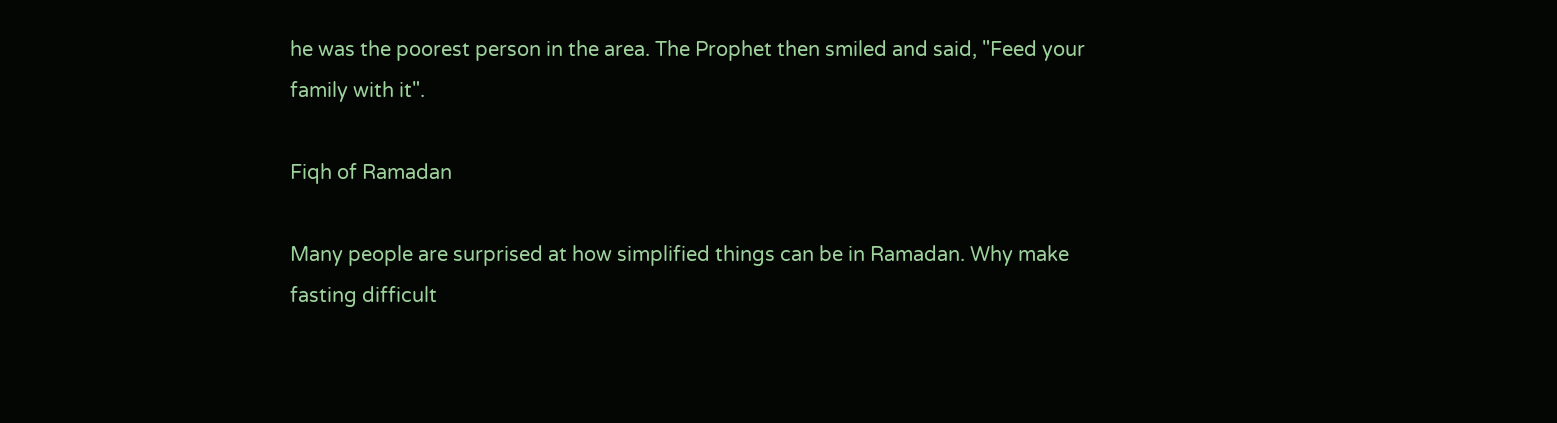he was the poorest person in the area. The Prophet then smiled and said, "Feed your family with it".

Fiqh of Ramadan

Many people are surprised at how simplified things can be in Ramadan. Why make fasting difficult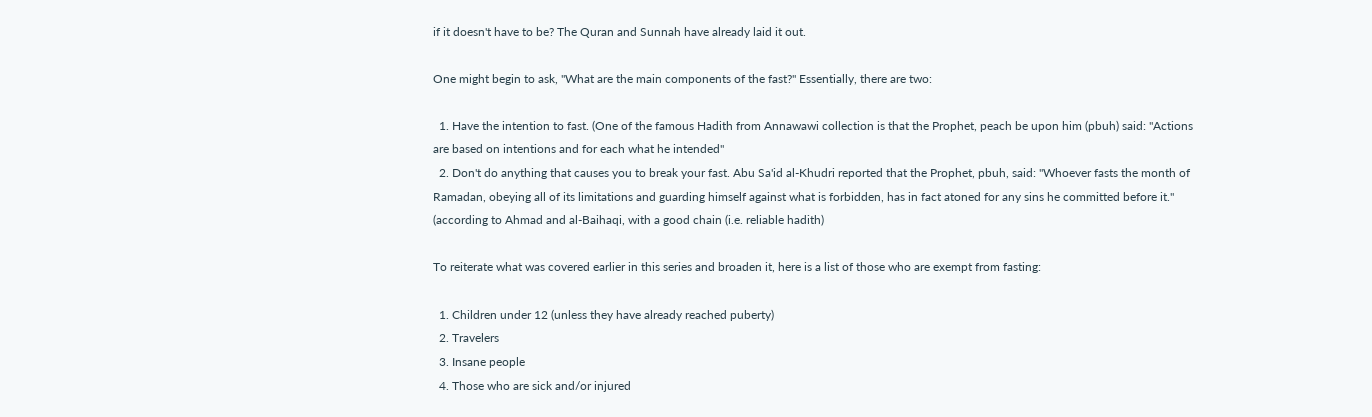if it doesn't have to be? The Quran and Sunnah have already laid it out.

One might begin to ask, "What are the main components of the fast?" Essentially, there are two:

  1. Have the intention to fast. (One of the famous Hadith from Annawawi collection is that the Prophet, peach be upon him (pbuh) said: "Actions are based on intentions and for each what he intended"
  2. Don't do anything that causes you to break your fast. Abu Sa'id al-Khudri reported that the Prophet, pbuh, said: "Whoever fasts the month of Ramadan, obeying all of its limitations and guarding himself against what is forbidden, has in fact atoned for any sins he committed before it." (according to Ahmad and al-Baihaqi, with a good chain (i.e. reliable hadith)

To reiterate what was covered earlier in this series and broaden it, here is a list of those who are exempt from fasting:

  1. Children under 12 (unless they have already reached puberty)
  2. Travelers
  3. Insane people
  4. Those who are sick and/or injured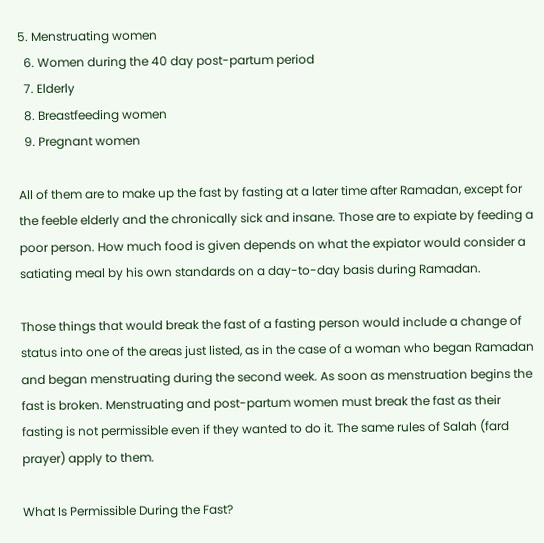5. Menstruating women
  6. Women during the 40 day post-partum period
  7. Elderly
  8. Breastfeeding women
  9. Pregnant women

All of them are to make up the fast by fasting at a later time after Ramadan, except for the feeble elderly and the chronically sick and insane. Those are to expiate by feeding a poor person. How much food is given depends on what the expiator would consider a satiating meal by his own standards on a day-to-day basis during Ramadan.

Those things that would break the fast of a fasting person would include a change of status into one of the areas just listed, as in the case of a woman who began Ramadan and began menstruating during the second week. As soon as menstruation begins the fast is broken. Menstruating and post-partum women must break the fast as their fasting is not permissible even if they wanted to do it. The same rules of Salah (fard prayer) apply to them.

What Is Permissible During the Fast?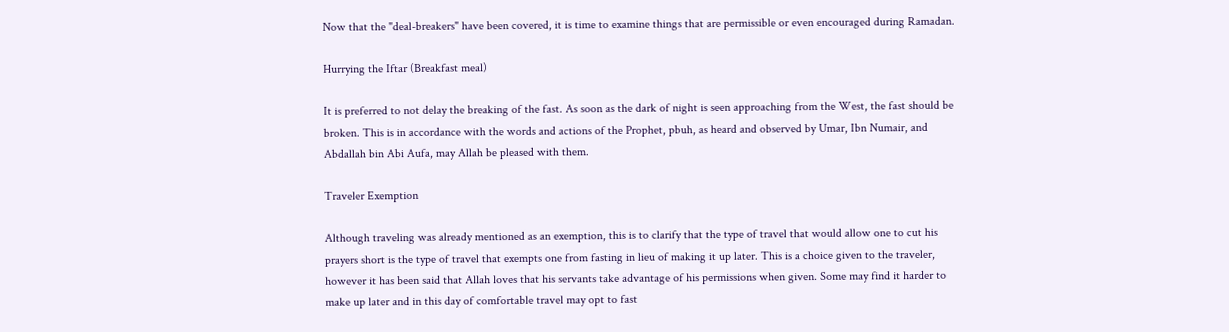Now that the "deal-breakers" have been covered, it is time to examine things that are permissible or even encouraged during Ramadan.

Hurrying the Iftar (Breakfast meal)

It is preferred to not delay the breaking of the fast. As soon as the dark of night is seen approaching from the West, the fast should be broken. This is in accordance with the words and actions of the Prophet, pbuh, as heard and observed by Umar, Ibn Numair, and Abdallah bin Abi Aufa, may Allah be pleased with them.

Traveler Exemption

Although traveling was already mentioned as an exemption, this is to clarify that the type of travel that would allow one to cut his prayers short is the type of travel that exempts one from fasting in lieu of making it up later. This is a choice given to the traveler, however it has been said that Allah loves that his servants take advantage of his permissions when given. Some may find it harder to make up later and in this day of comfortable travel may opt to fast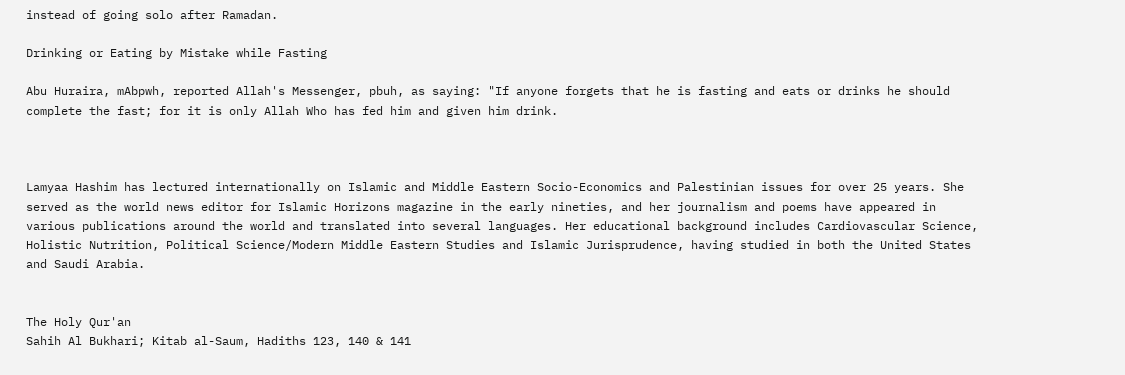instead of going solo after Ramadan.

Drinking or Eating by Mistake while Fasting

Abu Huraira, mAbpwh, reported Allah's Messenger, pbuh, as saying: "If anyone forgets that he is fasting and eats or drinks he should complete the fast; for it is only Allah Who has fed him and given him drink.



Lamyaa Hashim has lectured internationally on Islamic and Middle Eastern Socio-Economics and Palestinian issues for over 25 years. She served as the world news editor for Islamic Horizons magazine in the early nineties, and her journalism and poems have appeared in various publications around the world and translated into several languages. Her educational background includes Cardiovascular Science, Holistic Nutrition, Political Science/Modern Middle Eastern Studies and Islamic Jurisprudence, having studied in both the United States and Saudi Arabia.


The Holy Qur'an
Sahih Al Bukhari; Kitab al-Saum, Hadiths 123, 140 & 141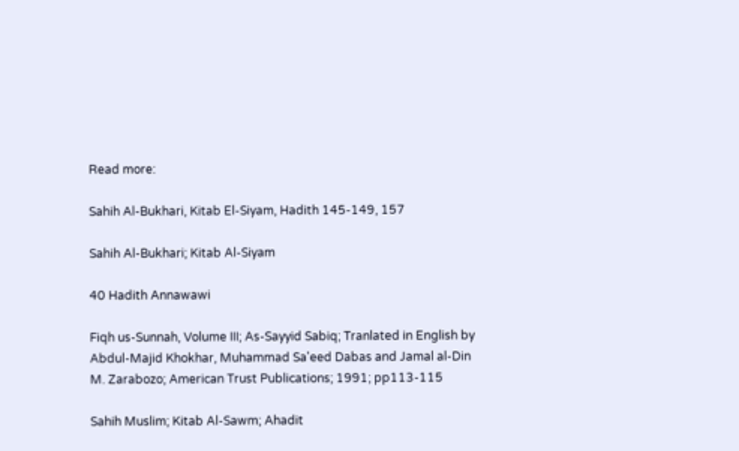Read more:

Sahih Al-Bukhari, Kitab El-Siyam, Hadith 145-149, 157

Sahih Al-Bukhari; Kitab Al-Siyam

40 Hadith Annawawi

Fiqh us-Sunnah, Volume III; As-Sayyid Sabiq; Tranlated in English by Abdul-Majid Khokhar, Muhammad Sa'eed Dabas and Jamal al-Din M. Zarabozo; American Trust Publications; 1991; pp113-115

Sahih Muslim; Kitab Al-Sawm; Ahadit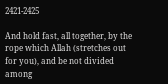2421-2425

And hold fast, all together, by the rope which Allah (stretches out for you), and be not divided among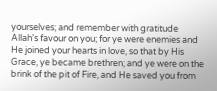yourselves; and remember with gratitude Allah's favour on you; for ye were enemies and He joined your hearts in love, so that by His Grace, ye became brethren; and ye were on the brink of the pit of Fire, and He saved you from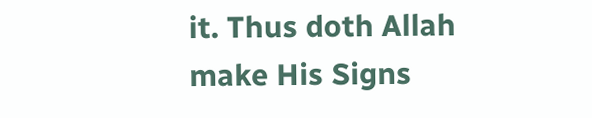it. Thus doth Allah make His Signs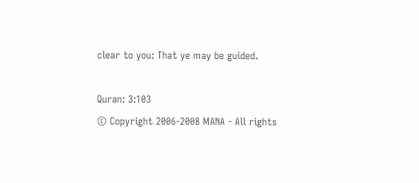clear to you: That ye may be guided.

Quran: 3:103
© Copyright 2006-2008 MANA - All rights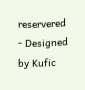reservered - Designed by Kufic